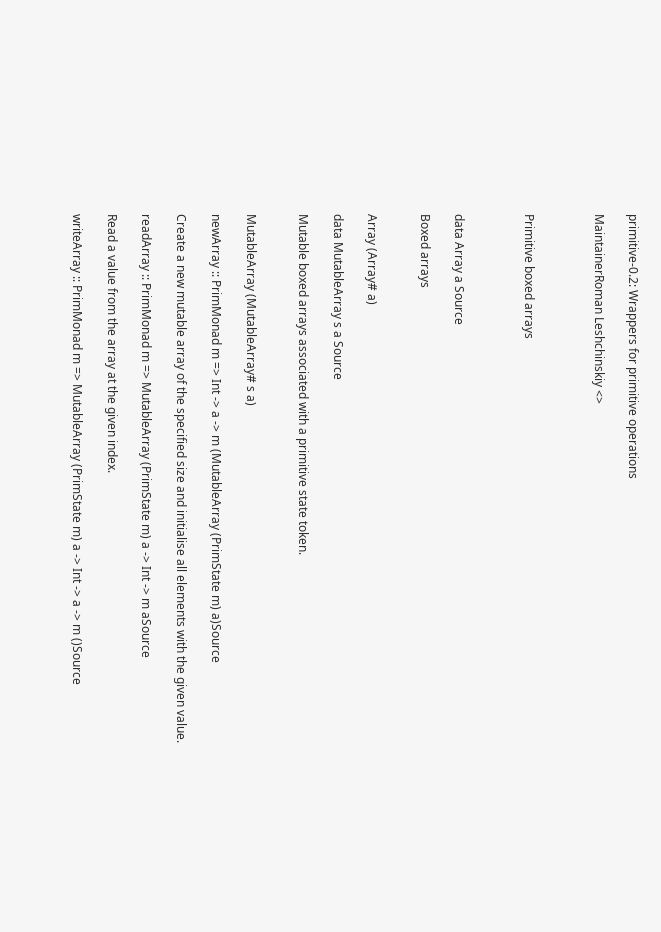primitive-0.2: Wrappers for primitive operations

MaintainerRoman Leshchinskiy <>



Primitive boxed arrays



data Array a Source

Boxed arrays


Array (Array# a)

data MutableArray s a Source

Mutable boxed arrays associated with a primitive state token.


MutableArray (MutableArray# s a)

newArray :: PrimMonad m => Int -> a -> m (MutableArray (PrimState m) a)Source

Create a new mutable array of the specified size and initialise all elements with the given value.

readArray :: PrimMonad m => MutableArray (PrimState m) a -> Int -> m aSource

Read a value from the array at the given index.

writeArray :: PrimMonad m => MutableArray (PrimState m) a -> Int -> a -> m ()Source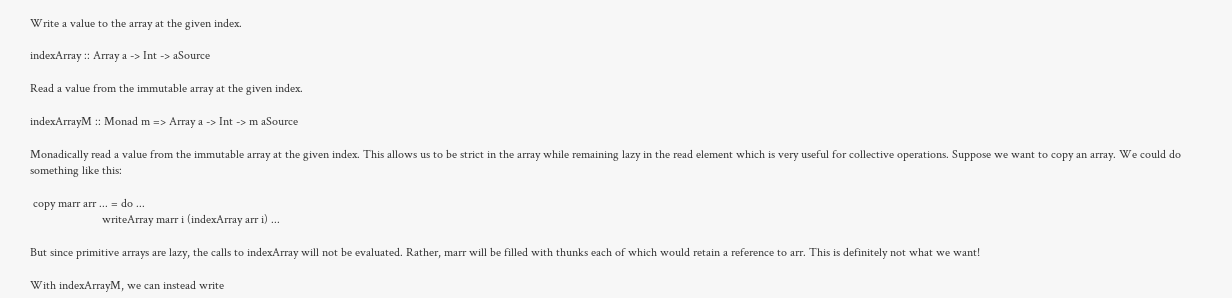Write a value to the array at the given index.

indexArray :: Array a -> Int -> aSource

Read a value from the immutable array at the given index.

indexArrayM :: Monad m => Array a -> Int -> m aSource

Monadically read a value from the immutable array at the given index. This allows us to be strict in the array while remaining lazy in the read element which is very useful for collective operations. Suppose we want to copy an array. We could do something like this:

 copy marr arr ... = do ...
                        writeArray marr i (indexArray arr i) ...

But since primitive arrays are lazy, the calls to indexArray will not be evaluated. Rather, marr will be filled with thunks each of which would retain a reference to arr. This is definitely not what we want!

With indexArrayM, we can instead write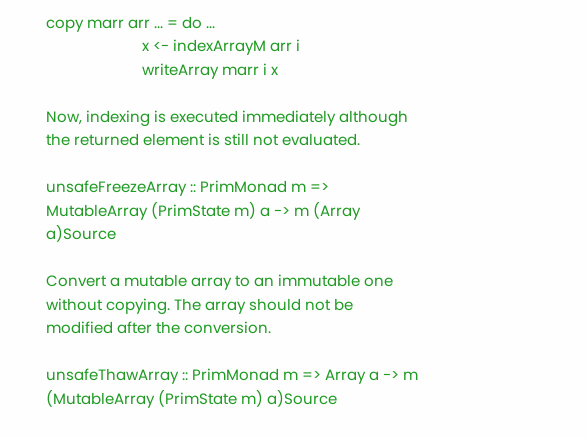copy marr arr ... = do ...
                        x <- indexArrayM arr i
                        writeArray marr i x

Now, indexing is executed immediately although the returned element is still not evaluated.

unsafeFreezeArray :: PrimMonad m => MutableArray (PrimState m) a -> m (Array a)Source

Convert a mutable array to an immutable one without copying. The array should not be modified after the conversion.

unsafeThawArray :: PrimMonad m => Array a -> m (MutableArray (PrimState m) a)Source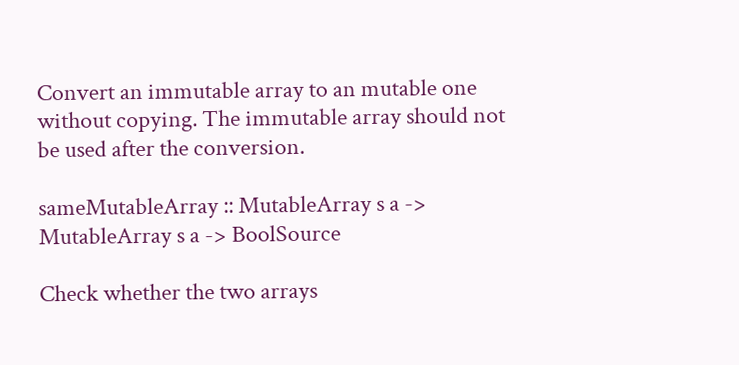Convert an immutable array to an mutable one without copying. The immutable array should not be used after the conversion.

sameMutableArray :: MutableArray s a -> MutableArray s a -> BoolSource

Check whether the two arrays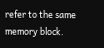refer to the same memory block.